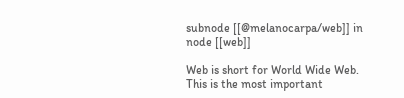subnode [[@melanocarpa/web]] in  node [[web]]

Web is short for World Wide Web. This is the most important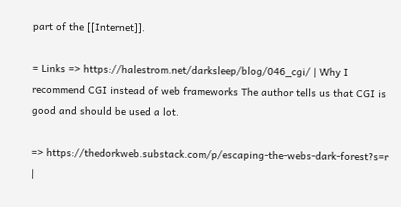part of the [[Internet]].

= Links => https://halestrom.net/darksleep/blog/046_cgi/ | Why I recommend CGI instead of web frameworks The author tells us that CGI is good and should be used a lot.

=> https://thedorkweb.substack.com/p/escaping-the-webs-dark-forest?s=r |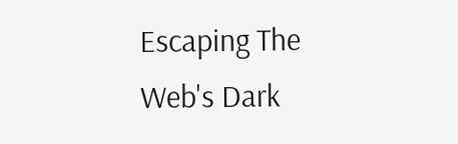Escaping The Web's Dark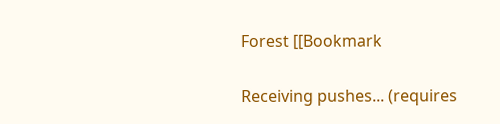Forest [[Bookmark

Receiving pushes... (requires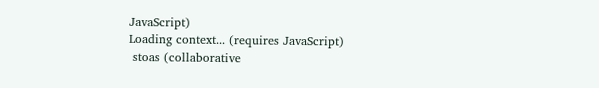JavaScript)
Loading context... (requires JavaScript)
 stoas (collaborative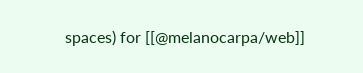spaces) for [[@melanocarpa/web]]